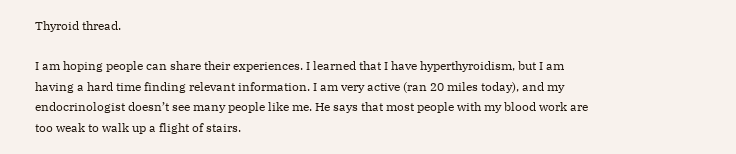Thyroid thread.

I am hoping people can share their experiences. I learned that I have hyperthyroidism, but I am having a hard time finding relevant information. I am very active (ran 20 miles today), and my endocrinologist doesn’t see many people like me. He says that most people with my blood work are too weak to walk up a flight of stairs.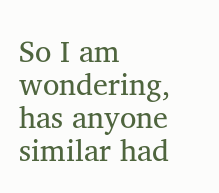So I am wondering, has anyone similar had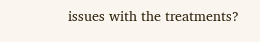issues with the treatments?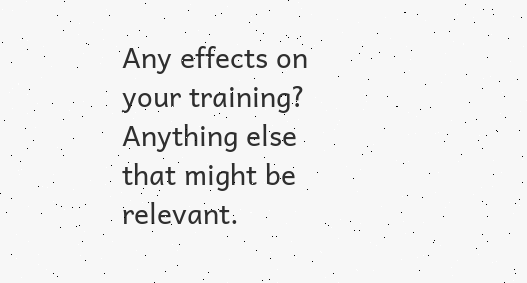Any effects on your training? Anything else that might be relevant.